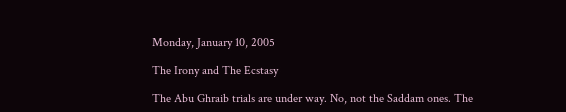Monday, January 10, 2005

The Irony and The Ecstasy

The Abu Ghraib trials are under way. No, not the Saddam ones. The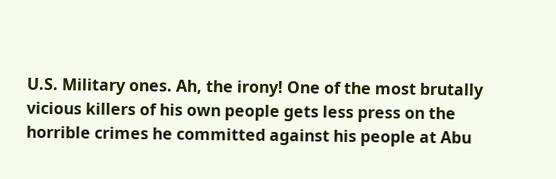U.S. Military ones. Ah, the irony! One of the most brutally vicious killers of his own people gets less press on the horrible crimes he committed against his people at Abu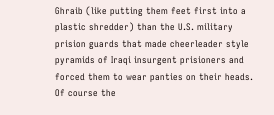Ghraib (like putting them feet first into a plastic shredder) than the U.S. military prision guards that made cheerleader style pyramids of Iraqi insurgent prisioners and forced them to wear panties on their heads. Of course the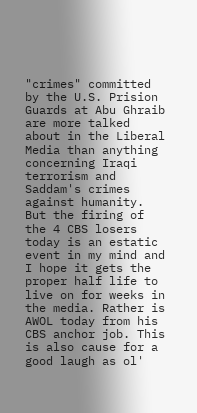"crimes" committed by the U.S. Prision Guards at Abu Ghraib are more talked about in the Liberal Media than anything concerning Iraqi terrorism and Saddam's crimes against humanity. But the firing of the 4 CBS losers today is an estatic event in my mind and I hope it gets the proper half life to live on for weeks in the media. Rather is AWOL today from his CBS anchor job. This is also cause for a good laugh as ol'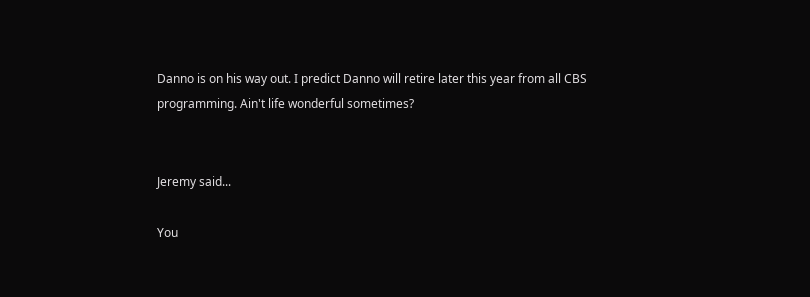Danno is on his way out. I predict Danno will retire later this year from all CBS programming. Ain't life wonderful sometimes?


Jeremy said...

You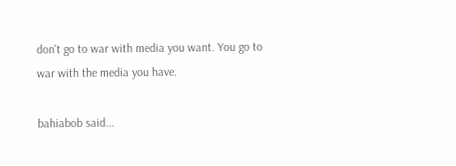don't go to war with media you want. You go to war with the media you have.

bahiabob said...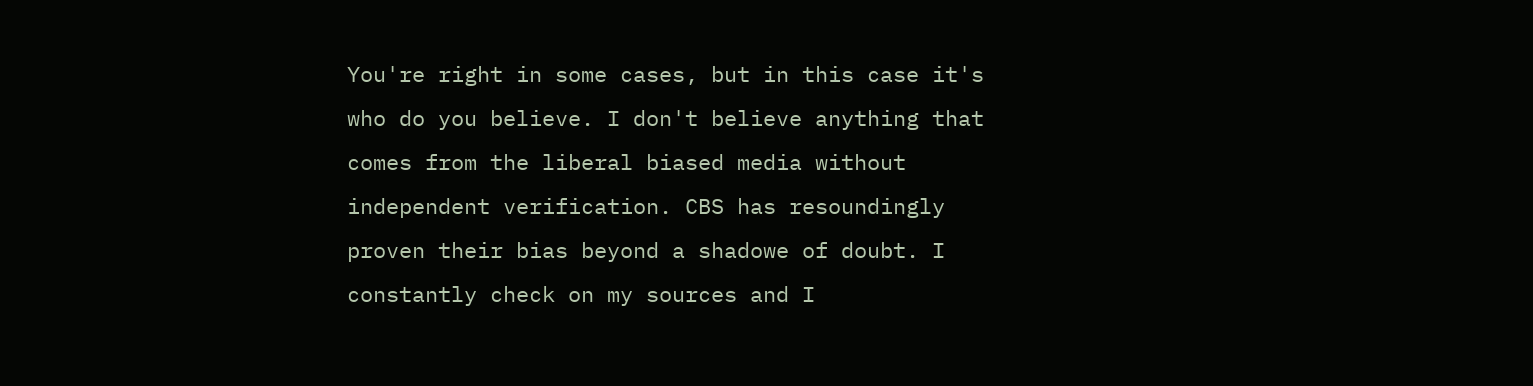You're right in some cases, but in this case it's who do you believe. I don't believe anything that comes from the liberal biased media without independent verification. CBS has resoundingly proven their bias beyond a shadowe of doubt. I constantly check on my sources and I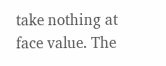take nothing at face value. The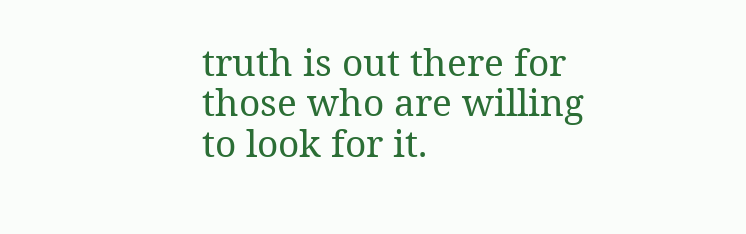truth is out there for those who are willing to look for it.